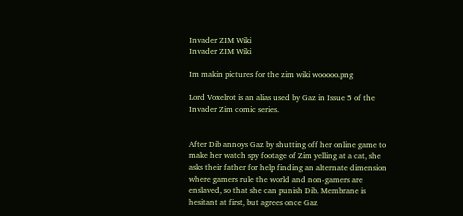Invader ZIM Wiki
Invader ZIM Wiki

Im makin pictures for the zim wiki wooooo.png

Lord Voxelrot is an alias used by Gaz in Issue 5 of the Invader Zim comic series.


After Dib annoys Gaz by shutting off her online game to make her watch spy footage of Zim yelling at a cat, she asks their father for help finding an alternate dimension where gamers rule the world and non-gamers are enslaved, so that she can punish Dib. Membrane is hesitant at first, but agrees once Gaz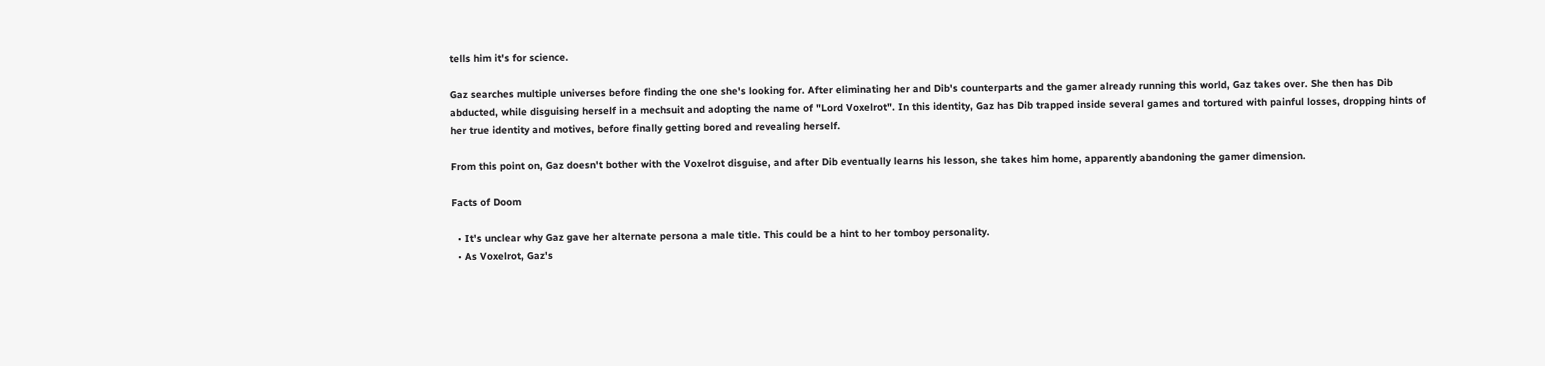tells him it's for science.

Gaz searches multiple universes before finding the one she's looking for. After eliminating her and Dib's counterparts and the gamer already running this world, Gaz takes over. She then has Dib abducted, while disguising herself in a mechsuit and adopting the name of "Lord Voxelrot". In this identity, Gaz has Dib trapped inside several games and tortured with painful losses, dropping hints of her true identity and motives, before finally getting bored and revealing herself.

From this point on, Gaz doesn't bother with the Voxelrot disguise, and after Dib eventually learns his lesson, she takes him home, apparently abandoning the gamer dimension.

Facts of Doom

  • It's unclear why Gaz gave her alternate persona a male title. This could be a hint to her tomboy personality.
  • As Voxelrot, Gaz's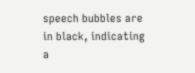speech bubbles are in black, indicating a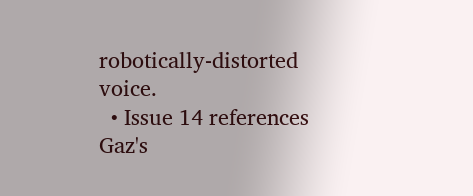robotically-distorted voice.
  • Issue 14 references Gaz's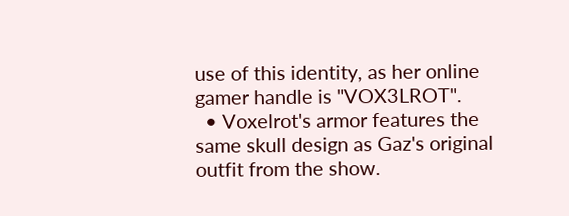use of this identity, as her online gamer handle is "VOX3LROT".
  • Voxelrot's armor features the same skull design as Gaz's original outfit from the show.